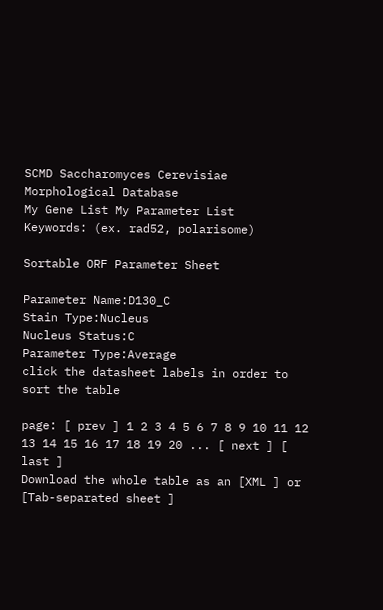SCMD Saccharomyces Cerevisiae Morphological Database
My Gene List My Parameter List
Keywords: (ex. rad52, polarisome)

Sortable ORF Parameter Sheet

Parameter Name:D130_C
Stain Type:Nucleus
Nucleus Status:C
Parameter Type:Average
click the datasheet labels in order to sort the table

page: [ prev ] 1 2 3 4 5 6 7 8 9 10 11 12 13 14 15 16 17 18 19 20 ... [ next ] [ last ]
Download the whole table as an [XML ] or [Tab-separated sheet ]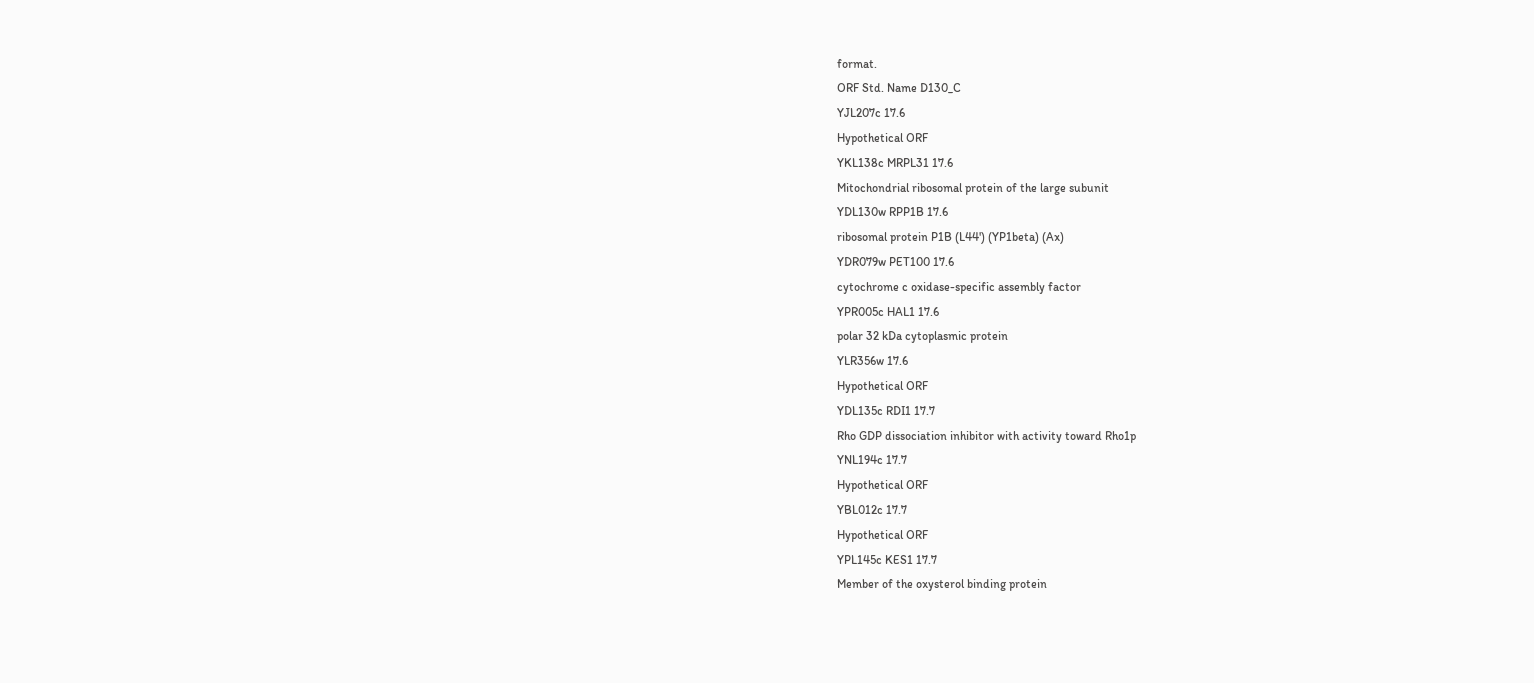format.
ORF Std. Name D130_C
YJL207c 17.6
Hypothetical ORF
YKL138c MRPL31 17.6
Mitochondrial ribosomal protein of the large subunit
YDL130w RPP1B 17.6
ribosomal protein P1B (L44') (YP1beta) (Ax)
YDR079w PET100 17.6
cytochrome c oxidase-specific assembly factor
YPR005c HAL1 17.6
polar 32 kDa cytoplasmic protein
YLR356w 17.6
Hypothetical ORF
YDL135c RDI1 17.7
Rho GDP dissociation inhibitor with activity toward Rho1p
YNL194c 17.7
Hypothetical ORF
YBL012c 17.7
Hypothetical ORF
YPL145c KES1 17.7
Member of the oxysterol binding protein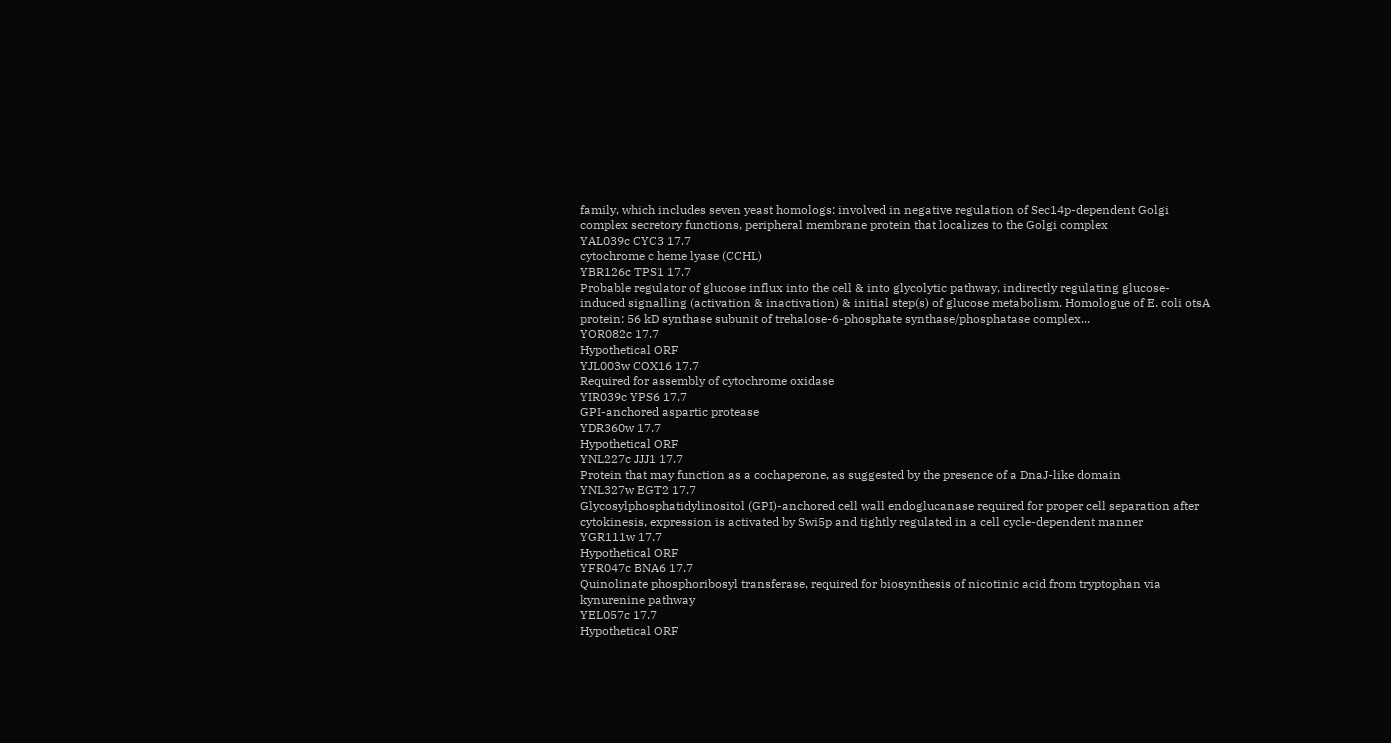family, which includes seven yeast homologs: involved in negative regulation of Sec14p-dependent Golgi complex secretory functions, peripheral membrane protein that localizes to the Golgi complex
YAL039c CYC3 17.7
cytochrome c heme lyase (CCHL)
YBR126c TPS1 17.7
Probable regulator of glucose influx into the cell & into glycolytic pathway, indirectly regulating glucose-induced signalling (activation & inactivation) & initial step(s) of glucose metabolism. Homologue of E. coli otsA protein: 56 kD synthase subunit of trehalose-6-phosphate synthase/phosphatase complex...
YOR082c 17.7
Hypothetical ORF
YJL003w COX16 17.7
Required for assembly of cytochrome oxidase
YIR039c YPS6 17.7
GPI-anchored aspartic protease
YDR360w 17.7
Hypothetical ORF
YNL227c JJJ1 17.7
Protein that may function as a cochaperone, as suggested by the presence of a DnaJ-like domain
YNL327w EGT2 17.7
Glycosylphosphatidylinositol (GPI)-anchored cell wall endoglucanase required for proper cell separation after cytokinesis, expression is activated by Swi5p and tightly regulated in a cell cycle-dependent manner
YGR111w 17.7
Hypothetical ORF
YFR047c BNA6 17.7
Quinolinate phosphoribosyl transferase, required for biosynthesis of nicotinic acid from tryptophan via kynurenine pathway
YEL057c 17.7
Hypothetical ORF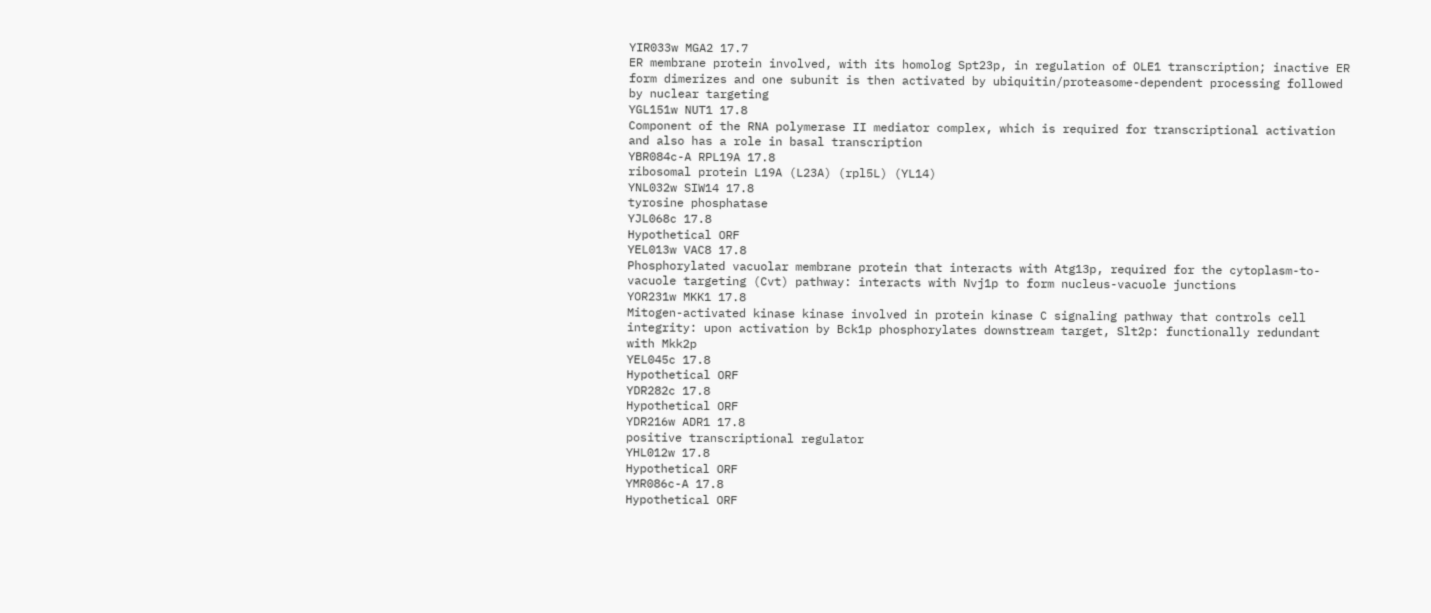YIR033w MGA2 17.7
ER membrane protein involved, with its homolog Spt23p, in regulation of OLE1 transcription; inactive ER form dimerizes and one subunit is then activated by ubiquitin/proteasome-dependent processing followed by nuclear targeting
YGL151w NUT1 17.8
Component of the RNA polymerase II mediator complex, which is required for transcriptional activation and also has a role in basal transcription
YBR084c-A RPL19A 17.8
ribosomal protein L19A (L23A) (rpl5L) (YL14)
YNL032w SIW14 17.8
tyrosine phosphatase
YJL068c 17.8
Hypothetical ORF
YEL013w VAC8 17.8
Phosphorylated vacuolar membrane protein that interacts with Atg13p, required for the cytoplasm-to-vacuole targeting (Cvt) pathway: interacts with Nvj1p to form nucleus-vacuole junctions
YOR231w MKK1 17.8
Mitogen-activated kinase kinase involved in protein kinase C signaling pathway that controls cell integrity: upon activation by Bck1p phosphorylates downstream target, Slt2p: functionally redundant with Mkk2p
YEL045c 17.8
Hypothetical ORF
YDR282c 17.8
Hypothetical ORF
YDR216w ADR1 17.8
positive transcriptional regulator
YHL012w 17.8
Hypothetical ORF
YMR086c-A 17.8
Hypothetical ORF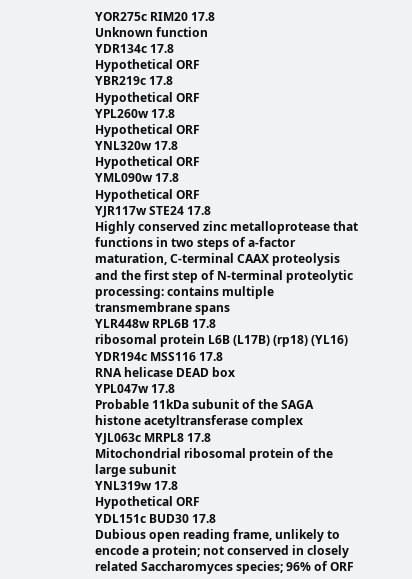YOR275c RIM20 17.8
Unknown function
YDR134c 17.8
Hypothetical ORF
YBR219c 17.8
Hypothetical ORF
YPL260w 17.8
Hypothetical ORF
YNL320w 17.8
Hypothetical ORF
YML090w 17.8
Hypothetical ORF
YJR117w STE24 17.8
Highly conserved zinc metalloprotease that functions in two steps of a-factor maturation, C-terminal CAAX proteolysis and the first step of N-terminal proteolytic processing: contains multiple transmembrane spans
YLR448w RPL6B 17.8
ribosomal protein L6B (L17B) (rp18) (YL16)
YDR194c MSS116 17.8
RNA helicase DEAD box
YPL047w 17.8
Probable 11kDa subunit of the SAGA histone acetyltransferase complex
YJL063c MRPL8 17.8
Mitochondrial ribosomal protein of the large subunit
YNL319w 17.8
Hypothetical ORF
YDL151c BUD30 17.8
Dubious open reading frame, unlikely to encode a protein; not conserved in closely related Saccharomyces species; 96% of ORF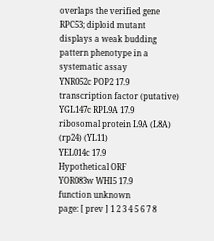overlaps the verified gene RPC53; diploid mutant displays a weak budding pattern phenotype in a systematic assay
YNR052c POP2 17.9
transcription factor (putative)
YGL147c RPL9A 17.9
ribosomal protein L9A (L8A) (rp24) (YL11)
YEL014c 17.9
Hypothetical ORF
YOR083w WHI5 17.9
function unknown
page: [ prev ] 1 2 3 4 5 6 7 8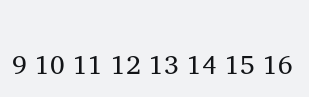9 10 11 12 13 14 15 16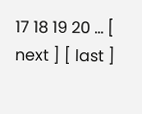17 18 19 20 ... [ next ] [ last ]